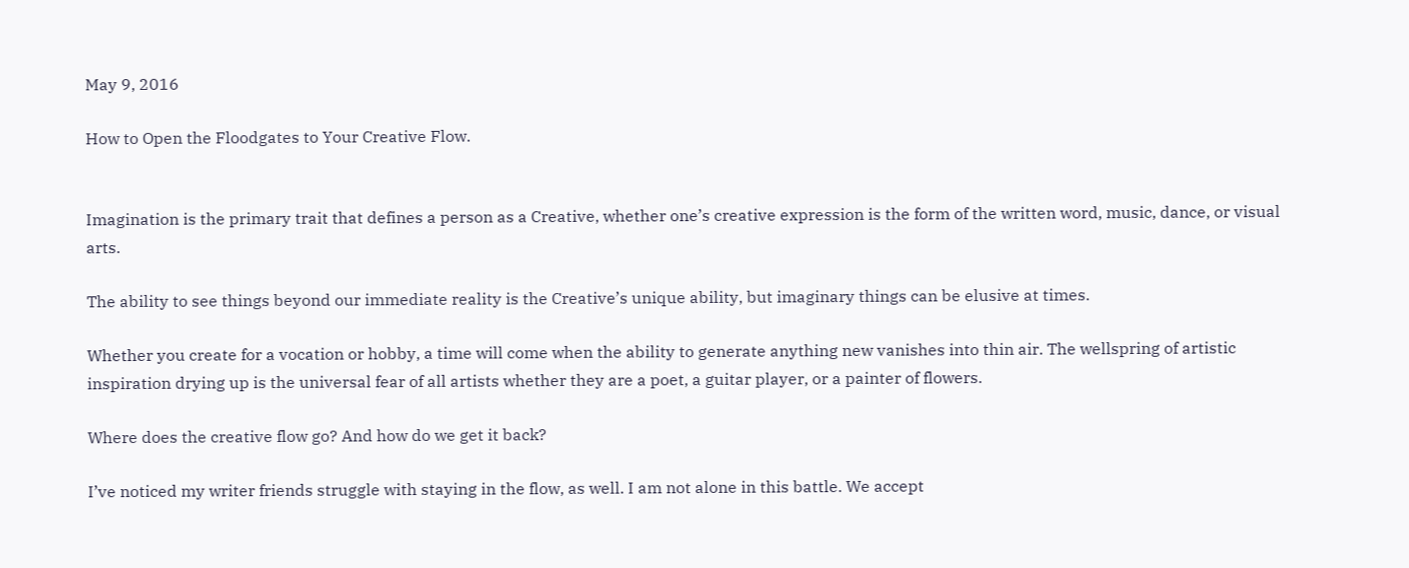May 9, 2016

How to Open the Floodgates to Your Creative Flow.


Imagination is the primary trait that defines a person as a Creative, whether one’s creative expression is the form of the written word, music, dance, or visual arts.

The ability to see things beyond our immediate reality is the Creative’s unique ability, but imaginary things can be elusive at times.

Whether you create for a vocation or hobby, a time will come when the ability to generate anything new vanishes into thin air. The wellspring of artistic inspiration drying up is the universal fear of all artists whether they are a poet, a guitar player, or a painter of flowers.

Where does the creative flow go? And how do we get it back?

I’ve noticed my writer friends struggle with staying in the flow, as well. I am not alone in this battle. We accept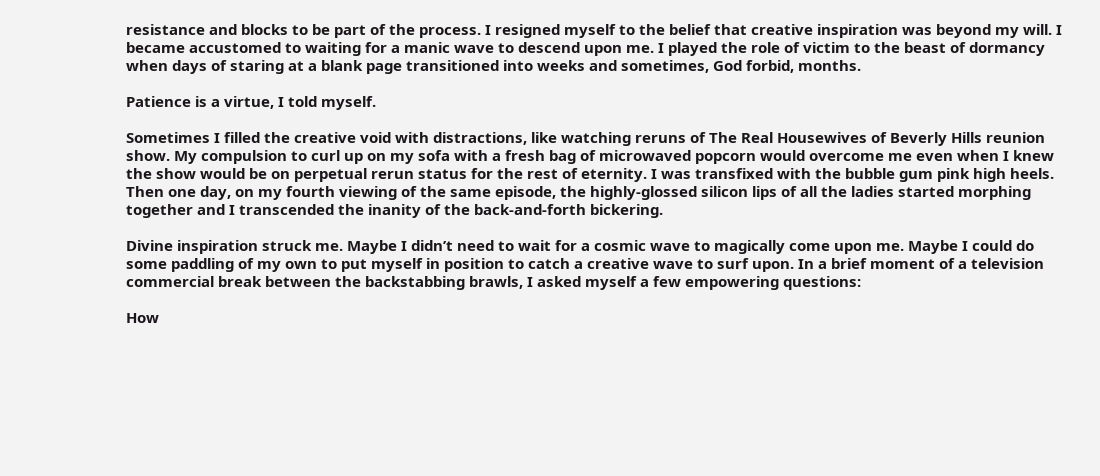resistance and blocks to be part of the process. I resigned myself to the belief that creative inspiration was beyond my will. I became accustomed to waiting for a manic wave to descend upon me. I played the role of victim to the beast of dormancy when days of staring at a blank page transitioned into weeks and sometimes, God forbid, months.

Patience is a virtue, I told myself.

Sometimes I filled the creative void with distractions, like watching reruns of The Real Housewives of Beverly Hills reunion show. My compulsion to curl up on my sofa with a fresh bag of microwaved popcorn would overcome me even when I knew the show would be on perpetual rerun status for the rest of eternity. I was transfixed with the bubble gum pink high heels. Then one day, on my fourth viewing of the same episode, the highly-glossed silicon lips of all the ladies started morphing together and I transcended the inanity of the back-and-forth bickering.

Divine inspiration struck me. Maybe I didn’t need to wait for a cosmic wave to magically come upon me. Maybe I could do some paddling of my own to put myself in position to catch a creative wave to surf upon. In a brief moment of a television commercial break between the backstabbing brawls, I asked myself a few empowering questions:

How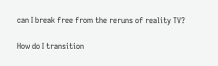can I break free from the reruns of reality TV?

How do I transition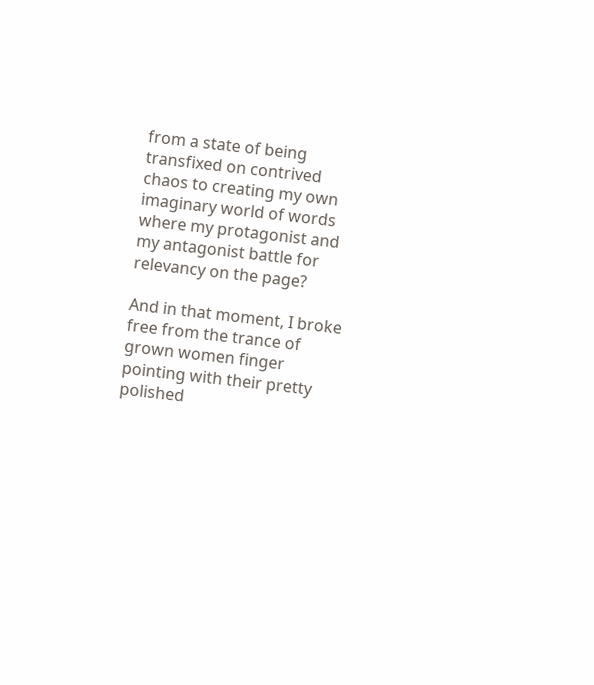from a state of being transfixed on contrived chaos to creating my own imaginary world of words where my protagonist and my antagonist battle for relevancy on the page?

And in that moment, I broke free from the trance of grown women finger pointing with their pretty polished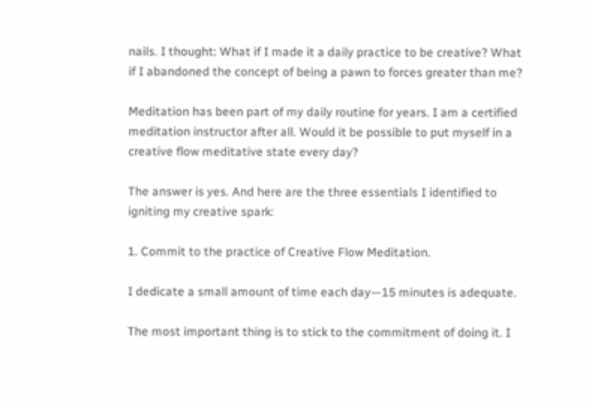nails. I thought: What if I made it a daily practice to be creative? What if I abandoned the concept of being a pawn to forces greater than me?

Meditation has been part of my daily routine for years. I am a certified meditation instructor after all. Would it be possible to put myself in a creative flow meditative state every day?

The answer is yes. And here are the three essentials I identified to igniting my creative spark:

1. Commit to the practice of Creative Flow Meditation.

I dedicate a small amount of time each day—15 minutes is adequate.

The most important thing is to stick to the commitment of doing it. I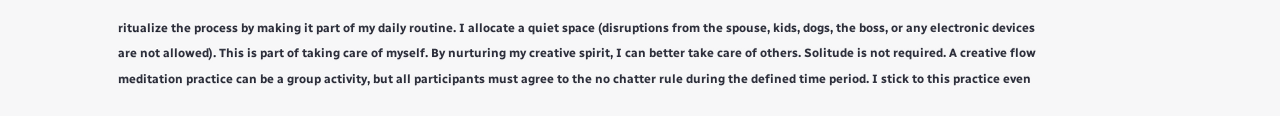ritualize the process by making it part of my daily routine. I allocate a quiet space (disruptions from the spouse, kids, dogs, the boss, or any electronic devices are not allowed). This is part of taking care of myself. By nurturing my creative spirit, I can better take care of others. Solitude is not required. A creative flow meditation practice can be a group activity, but all participants must agree to the no chatter rule during the defined time period. I stick to this practice even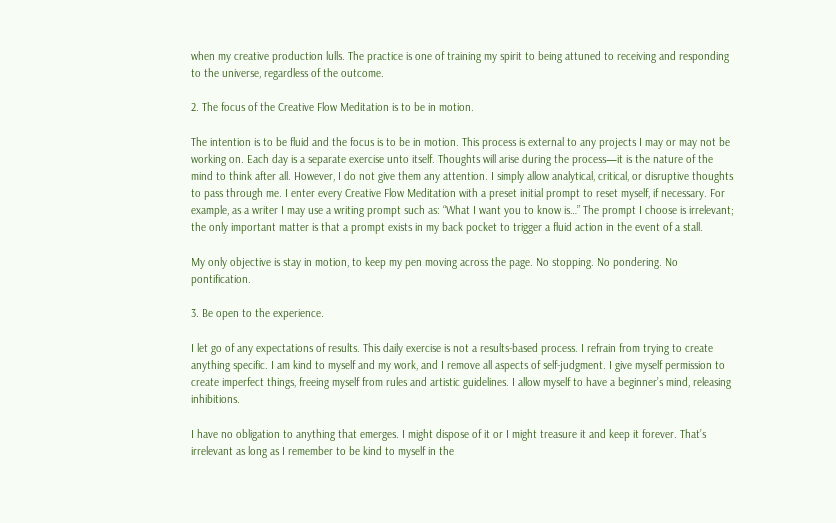when my creative production lulls. The practice is one of training my spirit to being attuned to receiving and responding to the universe, regardless of the outcome.

2. The focus of the Creative Flow Meditation is to be in motion.

The intention is to be fluid and the focus is to be in motion. This process is external to any projects I may or may not be working on. Each day is a separate exercise unto itself. Thoughts will arise during the process—it is the nature of the mind to think after all. However, I do not give them any attention. I simply allow analytical, critical, or disruptive thoughts to pass through me. I enter every Creative Flow Meditation with a preset initial prompt to reset myself, if necessary. For example, as a writer I may use a writing prompt such as: “What I want you to know is…” The prompt I choose is irrelevant; the only important matter is that a prompt exists in my back pocket to trigger a fluid action in the event of a stall.

My only objective is stay in motion, to keep my pen moving across the page. No stopping. No pondering. No pontification.

3. Be open to the experience.

I let go of any expectations of results. This daily exercise is not a results-based process. I refrain from trying to create anything specific. I am kind to myself and my work, and I remove all aspects of self-judgment. I give myself permission to create imperfect things, freeing myself from rules and artistic guidelines. I allow myself to have a beginner’s mind, releasing inhibitions.

I have no obligation to anything that emerges. I might dispose of it or I might treasure it and keep it forever. That’s irrelevant as long as I remember to be kind to myself in the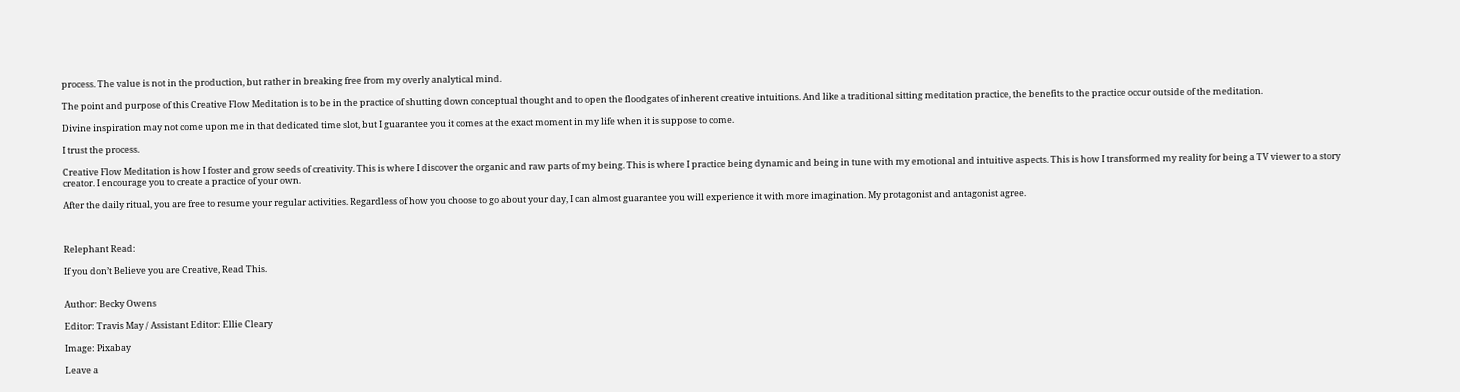process. The value is not in the production, but rather in breaking free from my overly analytical mind.

The point and purpose of this Creative Flow Meditation is to be in the practice of shutting down conceptual thought and to open the floodgates of inherent creative intuitions. And like a traditional sitting meditation practice, the benefits to the practice occur outside of the meditation.

Divine inspiration may not come upon me in that dedicated time slot, but I guarantee you it comes at the exact moment in my life when it is suppose to come.

I trust the process.

Creative Flow Meditation is how I foster and grow seeds of creativity. This is where I discover the organic and raw parts of my being. This is where I practice being dynamic and being in tune with my emotional and intuitive aspects. This is how I transformed my reality for being a TV viewer to a story creator. I encourage you to create a practice of your own.

After the daily ritual, you are free to resume your regular activities. Regardless of how you choose to go about your day, I can almost guarantee you will experience it with more imagination. My protagonist and antagonist agree.



Relephant Read:

If you don’t Believe you are Creative, Read This.


Author: Becky Owens

Editor: Travis May / Assistant Editor: Ellie Cleary

Image: Pixabay

Leave a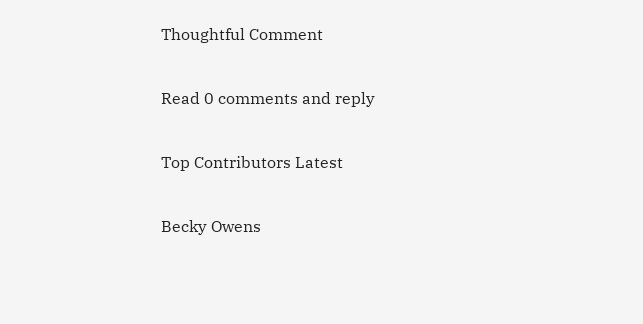Thoughtful Comment

Read 0 comments and reply

Top Contributors Latest

Becky Owens